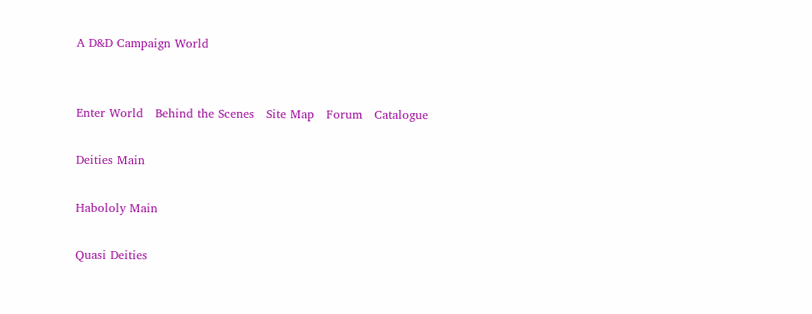A D&D Campaign World


Enter World   Behind the Scenes   Site Map   Forum   Catalogue

Deities Main

Habololy Main

Quasi Deities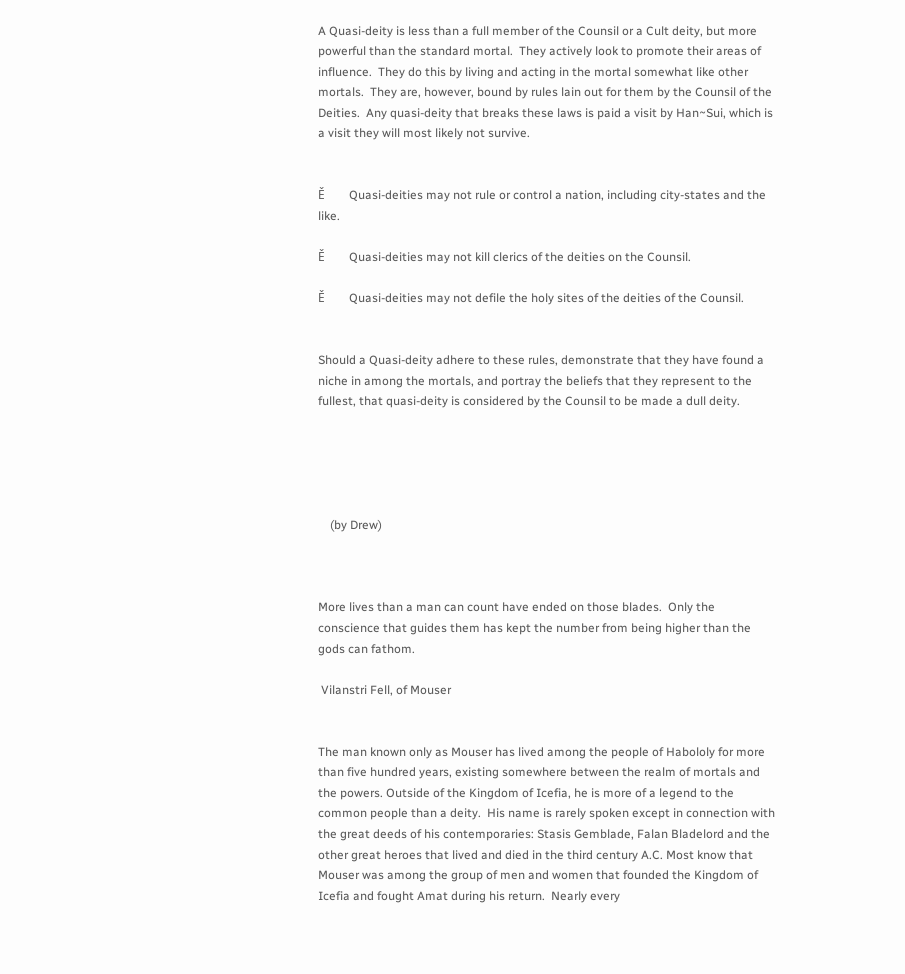A Quasi-deity is less than a full member of the Counsil or a Cult deity, but more powerful than the standard mortal.  They actively look to promote their areas of influence.  They do this by living and acting in the mortal somewhat like other mortals.  They are, however, bound by rules lain out for them by the Counsil of the Deities.  Any quasi-deity that breaks these laws is paid a visit by Han~Sui, which is a visit they will most likely not survive.


Ě        Quasi-deities may not rule or control a nation, including city-states and the like.

Ě        Quasi-deities may not kill clerics of the deities on the Counsil.

Ě        Quasi-deities may not defile the holy sites of the deities of the Counsil.


Should a Quasi-deity adhere to these rules, demonstrate that they have found a niche in among the mortals, and portray the beliefs that they represent to the fullest, that quasi-deity is considered by the Counsil to be made a dull deity.





    (by Drew)



More lives than a man can count have ended on those blades.  Only the conscience that guides them has kept the number from being higher than the gods can fathom.

 Vilanstri Fell, of Mouser


The man known only as Mouser has lived among the people of Habololy for more than five hundred years, existing somewhere between the realm of mortals and the powers. Outside of the Kingdom of Icefia, he is more of a legend to the common people than a deity.  His name is rarely spoken except in connection with the great deeds of his contemporaries: Stasis Gemblade, Falan Bladelord and the other great heroes that lived and died in the third century A.C. Most know that Mouser was among the group of men and women that founded the Kingdom of Icefia and fought Amat during his return.  Nearly every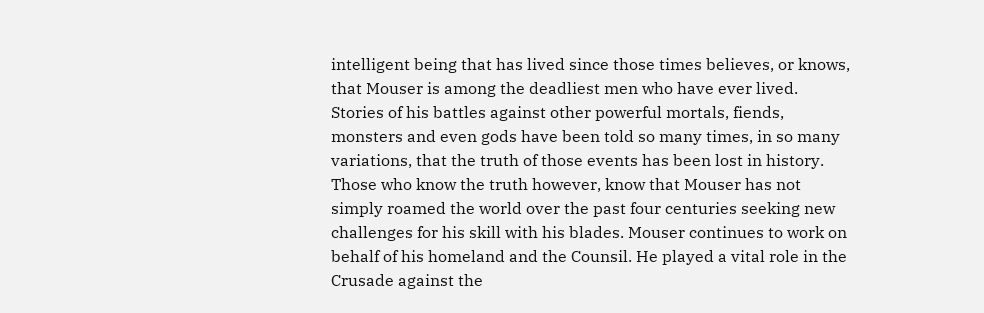intelligent being that has lived since those times believes, or knows, that Mouser is among the deadliest men who have ever lived. Stories of his battles against other powerful mortals, fiends, monsters and even gods have been told so many times, in so many variations, that the truth of those events has been lost in history. Those who know the truth however, know that Mouser has not simply roamed the world over the past four centuries seeking new challenges for his skill with his blades. Mouser continues to work on behalf of his homeland and the Counsil. He played a vital role in the Crusade against the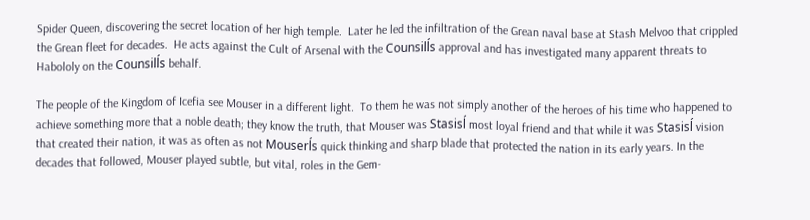Spider Queen, discovering the secret location of her high temple.  Later he led the infiltration of the Grean naval base at Stash Melvoo that crippled the Grean fleet for decades.  He acts against the Cult of Arsenal with the Counsilĺs approval and has investigated many apparent threats to Habololy on the Counsilĺs behalf.

The people of the Kingdom of Icefia see Mouser in a different light.  To them he was not simply another of the heroes of his time who happened to achieve something more that a noble death; they know the truth, that Mouser was Stasisĺ most loyal friend and that while it was Stasisĺ vision that created their nation, it was as often as not Mouserĺs quick thinking and sharp blade that protected the nation in its early years. In the decades that followed, Mouser played subtle, but vital, roles in the Gem-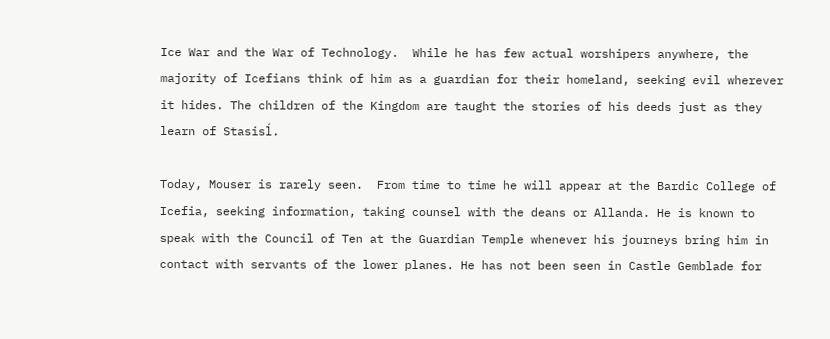Ice War and the War of Technology.  While he has few actual worshipers anywhere, the majority of Icefians think of him as a guardian for their homeland, seeking evil wherever it hides. The children of the Kingdom are taught the stories of his deeds just as they learn of Stasisĺ.

Today, Mouser is rarely seen.  From time to time he will appear at the Bardic College of Icefia, seeking information, taking counsel with the deans or Allanda. He is known to speak with the Council of Ten at the Guardian Temple whenever his journeys bring him in contact with servants of the lower planes. He has not been seen in Castle Gemblade for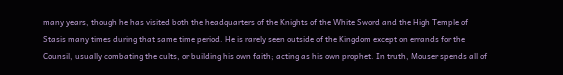many years, though he has visited both the headquarters of the Knights of the White Sword and the High Temple of Stasis many times during that same time period. He is rarely seen outside of the Kingdom except on errands for the Counsil, usually combating the cults, or building his own faith; acting as his own prophet. In truth, Mouser spends all of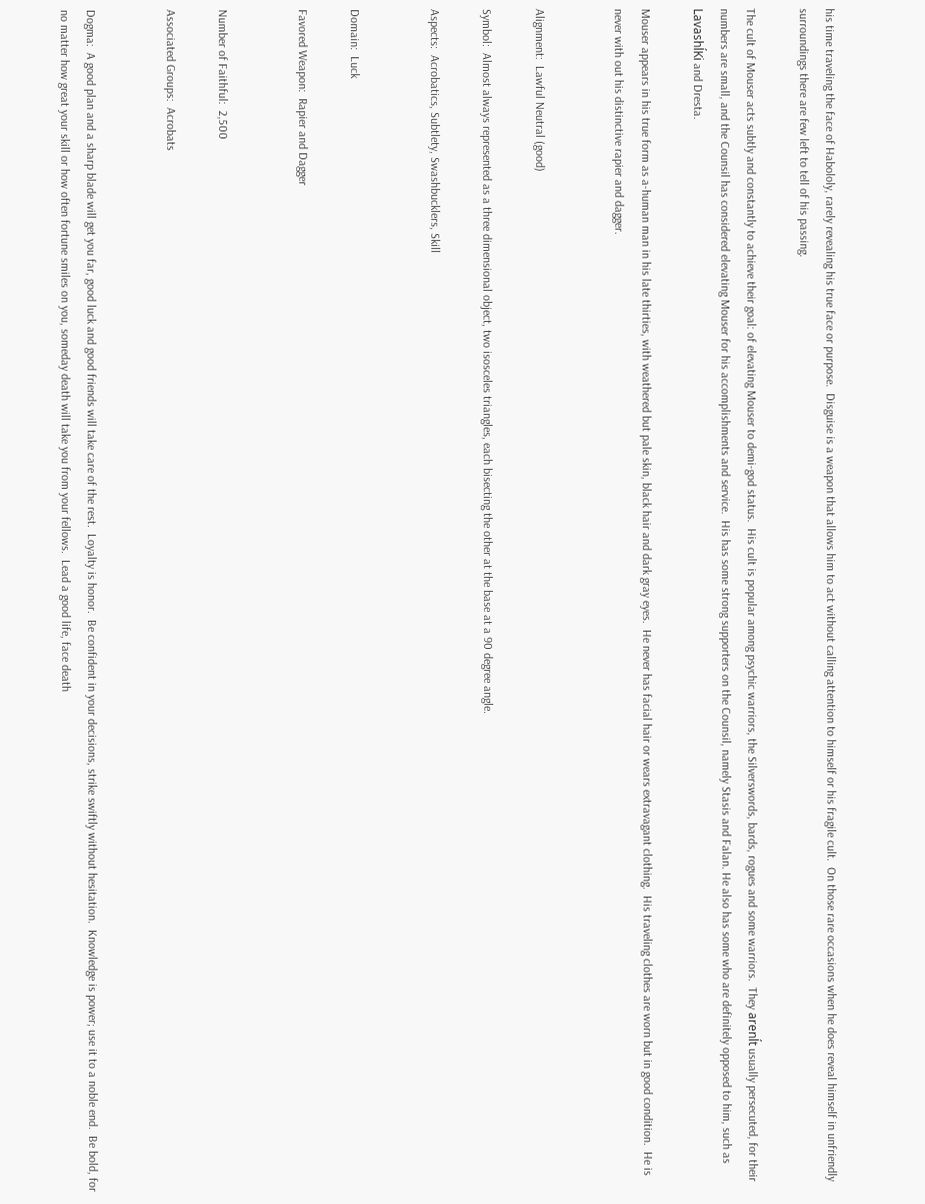his time traveling the face of Habololy, rarely revealing his true face or purpose.  Disguise is a weapon that allows him to act without calling attention to himself or his fragile cult.  On those rare occasions when he does reveal himself in unfriendly surroundings there are few left to tell of his passing.

The cult of Mouser acts subtly and constantly to achieve their goal: of elevating Mouser to demi-god status.  His cult is popular among psychic warriors, the Silverswords, bards, rogues and some warriors.  They arenĺt usually persecuted, for their numbers are small, and the Counsil has considered elevating Mouser for his accomplishments and service.  His has some strong supporters on the Counsil, namely Stasis and Falan. He also has some who are definitely opposed to him, such as LavashĺKi and Dresta.

Mouser appears in his true form as a-human man in his late thirties, with weathered but pale skin, black hair and dark gray eyes.  He never has facial hair or wears extravagant clothing.  His traveling clothes are worn but in good condition.  He is never with out his distinctive rapier and dagger.


Alignment:  Lawful Neutral (good)

Symbol:  Almost always represented as a three dimensional object, two isosceles triangles, each bisecting the other at the base at a 90 degree angle.

Aspects:  Acrobatics, Subtlety, Swashbucklers, Skill


Domain:  Luck

Favored Weapon:  Rapier and Dagger


Number of Faithful:  2,500

Associated Groups:  Acrobats


Dogma:  A good plan and a sharp blade will get you far, good luck and good friends will take care of the rest.  Loyalty is honor.  Be confident in your decisions, strike swiftly without hesitation.  Knowledge is power; use it to a noble end.  Be bold, for no matter how great your skill or how often fortune smiles on you, someday death will take you from your fellows.  Lead a good life, face death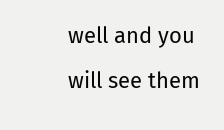well and you will see them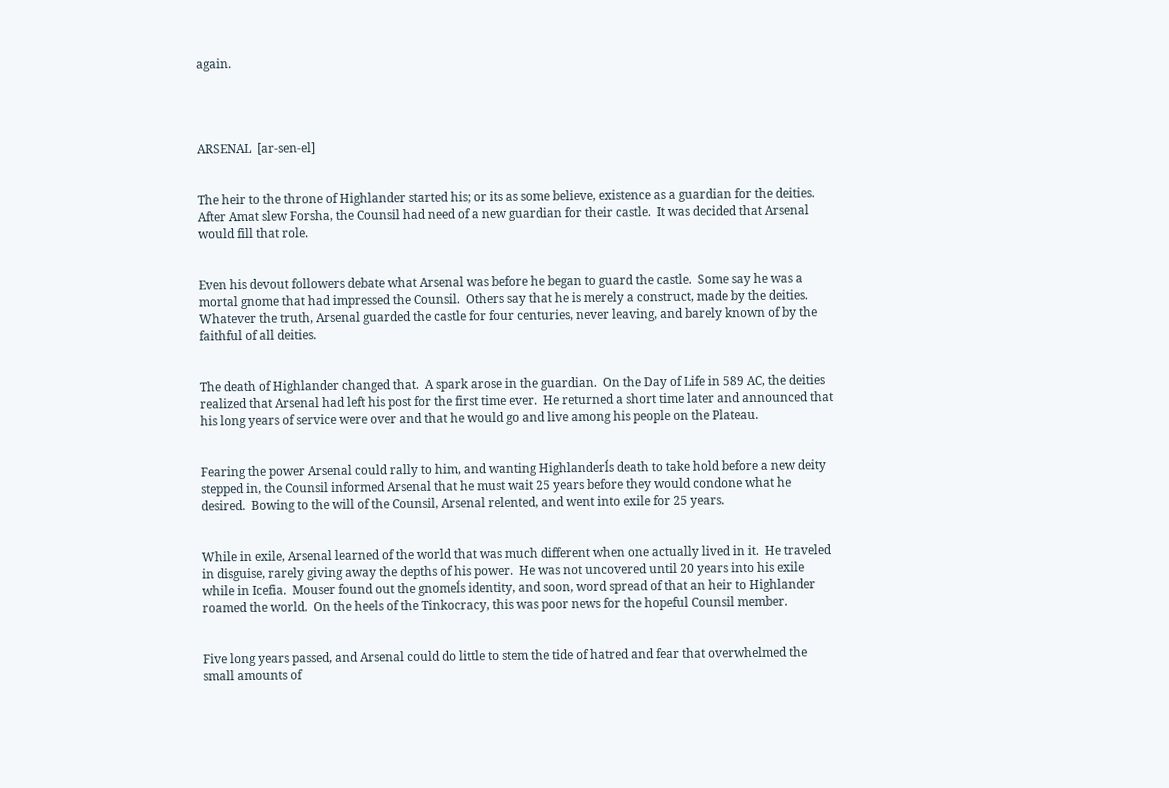again.




ARSENAL  [ar-sen-el]


The heir to the throne of Highlander started his; or its as some believe, existence as a guardian for the deities.  After Amat slew Forsha, the Counsil had need of a new guardian for their castle.  It was decided that Arsenal would fill that role.


Even his devout followers debate what Arsenal was before he began to guard the castle.  Some say he was a mortal gnome that had impressed the Counsil.  Others say that he is merely a construct, made by the deities.  Whatever the truth, Arsenal guarded the castle for four centuries, never leaving, and barely known of by the faithful of all deities.


The death of Highlander changed that.  A spark arose in the guardian.  On the Day of Life in 589 AC, the deities realized that Arsenal had left his post for the first time ever.  He returned a short time later and announced that his long years of service were over and that he would go and live among his people on the Plateau.


Fearing the power Arsenal could rally to him, and wanting Highlanderĺs death to take hold before a new deity stepped in, the Counsil informed Arsenal that he must wait 25 years before they would condone what he desired.  Bowing to the will of the Counsil, Arsenal relented, and went into exile for 25 years.


While in exile, Arsenal learned of the world that was much different when one actually lived in it.  He traveled in disguise, rarely giving away the depths of his power.  He was not uncovered until 20 years into his exile while in Icefia.  Mouser found out the gnomeĺs identity, and soon, word spread of that an heir to Highlander roamed the world.  On the heels of the Tinkocracy, this was poor news for the hopeful Counsil member.


Five long years passed, and Arsenal could do little to stem the tide of hatred and fear that overwhelmed the small amounts of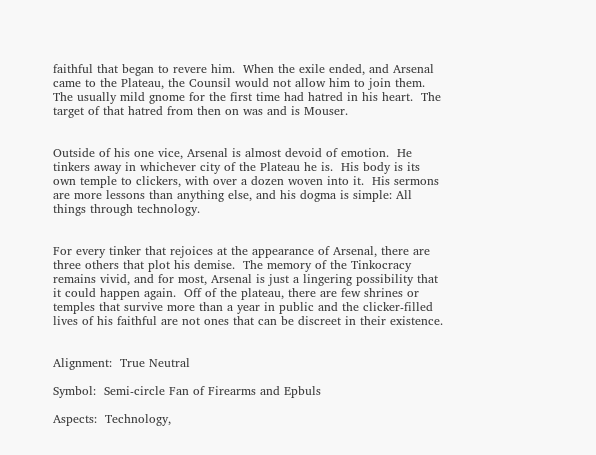faithful that began to revere him.  When the exile ended, and Arsenal came to the Plateau, the Counsil would not allow him to join them.  The usually mild gnome for the first time had hatred in his heart.  The target of that hatred from then on was and is Mouser.


Outside of his one vice, Arsenal is almost devoid of emotion.  He tinkers away in whichever city of the Plateau he is.  His body is its own temple to clickers, with over a dozen woven into it.  His sermons are more lessons than anything else, and his dogma is simple: All things through technology.


For every tinker that rejoices at the appearance of Arsenal, there are three others that plot his demise.  The memory of the Tinkocracy remains vivid, and for most, Arsenal is just a lingering possibility that it could happen again.  Off of the plateau, there are few shrines or temples that survive more than a year in public and the clicker-filled lives of his faithful are not ones that can be discreet in their existence.


Alignment:  True Neutral

Symbol:  Semi-circle Fan of Firearms and Epbuls

Aspects:  Technology,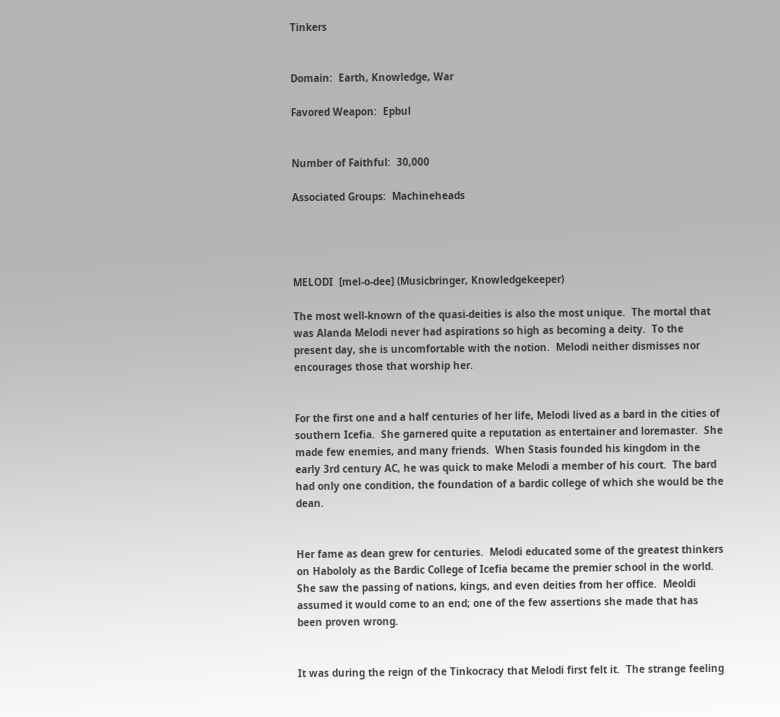Tinkers


Domain:  Earth, Knowledge, War

Favored Weapon:  Epbul


Number of Faithful:  30,000

Associated Groups:  Machineheads




MELODI  [mel-o-dee] (Musicbringer, Knowledgekeeper)

The most well-known of the quasi-deities is also the most unique.  The mortal that was Alanda Melodi never had aspirations so high as becoming a deity.  To the present day, she is uncomfortable with the notion.  Melodi neither dismisses nor encourages those that worship her.


For the first one and a half centuries of her life, Melodi lived as a bard in the cities of southern Icefia.  She garnered quite a reputation as entertainer and loremaster.  She made few enemies, and many friends.  When Stasis founded his kingdom in the early 3rd century AC, he was quick to make Melodi a member of his court.  The bard had only one condition, the foundation of a bardic college of which she would be the dean.


Her fame as dean grew for centuries.  Melodi educated some of the greatest thinkers on Habololy as the Bardic College of Icefia became the premier school in the world.  She saw the passing of nations, kings, and even deities from her office.  Meoldi assumed it would come to an end; one of the few assertions she made that has been proven wrong.


It was during the reign of the Tinkocracy that Melodi first felt it.  The strange feeling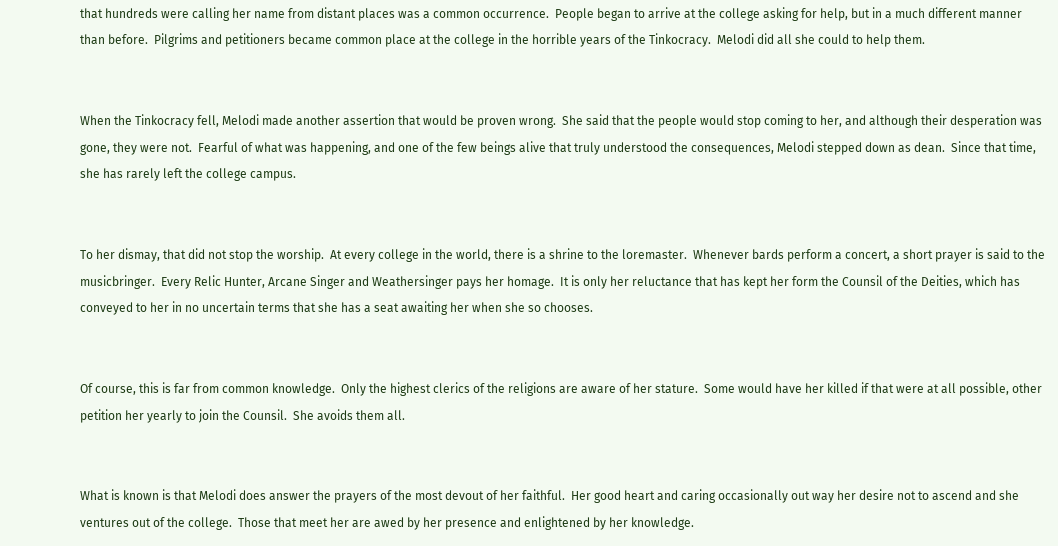that hundreds were calling her name from distant places was a common occurrence.  People began to arrive at the college asking for help, but in a much different manner than before.  Pilgrims and petitioners became common place at the college in the horrible years of the Tinkocracy.  Melodi did all she could to help them.


When the Tinkocracy fell, Melodi made another assertion that would be proven wrong.  She said that the people would stop coming to her, and although their desperation was gone, they were not.  Fearful of what was happening, and one of the few beings alive that truly understood the consequences, Melodi stepped down as dean.  Since that time, she has rarely left the college campus.


To her dismay, that did not stop the worship.  At every college in the world, there is a shrine to the loremaster.  Whenever bards perform a concert, a short prayer is said to the musicbringer.  Every Relic Hunter, Arcane Singer and Weathersinger pays her homage.  It is only her reluctance that has kept her form the Counsil of the Deities, which has conveyed to her in no uncertain terms that she has a seat awaiting her when she so chooses.


Of course, this is far from common knowledge.  Only the highest clerics of the religions are aware of her stature.  Some would have her killed if that were at all possible, other petition her yearly to join the Counsil.  She avoids them all.


What is known is that Melodi does answer the prayers of the most devout of her faithful.  Her good heart and caring occasionally out way her desire not to ascend and she ventures out of the college.  Those that meet her are awed by her presence and enlightened by her knowledge.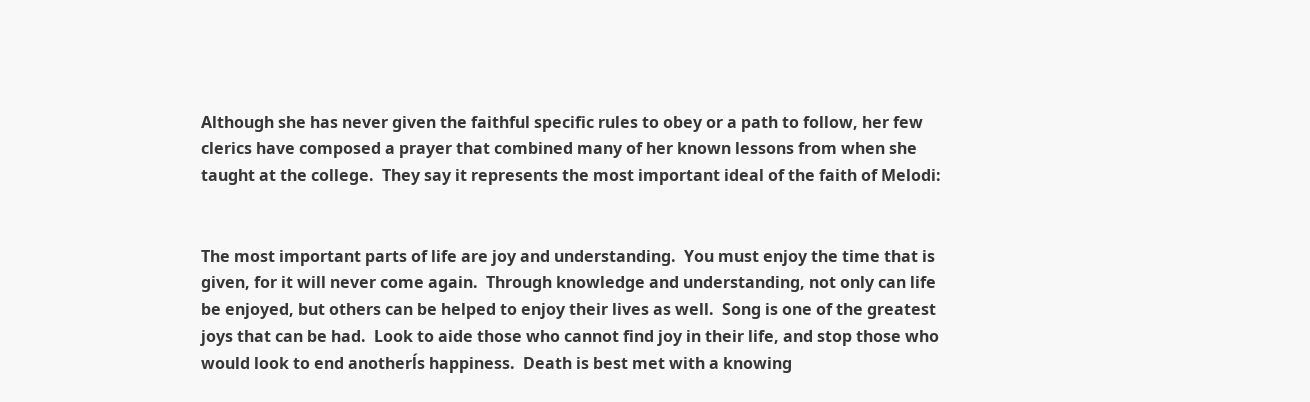Although she has never given the faithful specific rules to obey or a path to follow, her few clerics have composed a prayer that combined many of her known lessons from when she taught at the college.  They say it represents the most important ideal of the faith of Melodi:


The most important parts of life are joy and understanding.  You must enjoy the time that is given, for it will never come again.  Through knowledge and understanding, not only can life be enjoyed, but others can be helped to enjoy their lives as well.  Song is one of the greatest joys that can be had.  Look to aide those who cannot find joy in their life, and stop those who would look to end anotherĺs happiness.  Death is best met with a knowing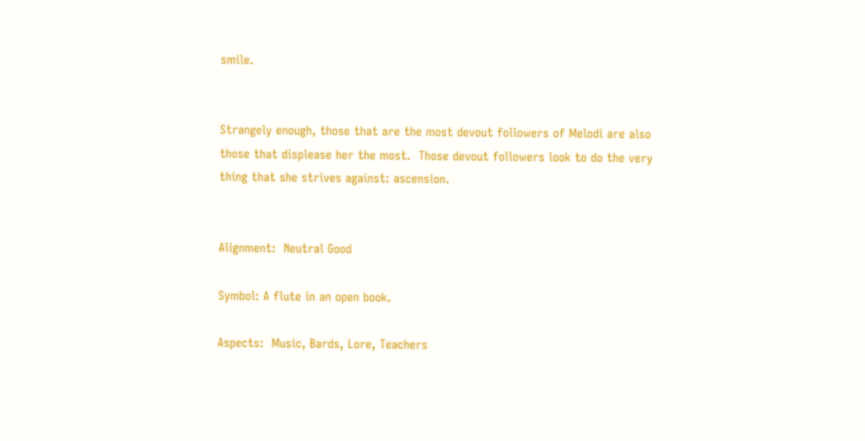smile.


Strangely enough, those that are the most devout followers of Melodi are also those that displease her the most.  Those devout followers look to do the very thing that she strives against: ascension.


Alignment:  Neutral Good

Symbol: A flute in an open book.

Aspects:  Music, Bards, Lore, Teachers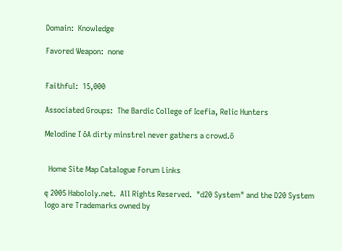Domain:  Knowledge

Favored Weapon:  none


Faithful:  15,000

Associated Groups:  The Bardic College of Icefia, Relic Hunters

Melodine ľ ôA dirty minstrel never gathers a crowd.ö


  Home Site Map Catalogue Forum Links

ę 2005 Habololy.net.  All Rights Reserved.  "d20 System" and the D20 System logo are Trademarks owned by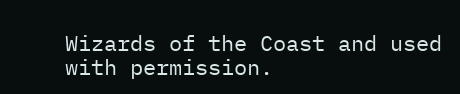Wizards of the Coast and used with permission.